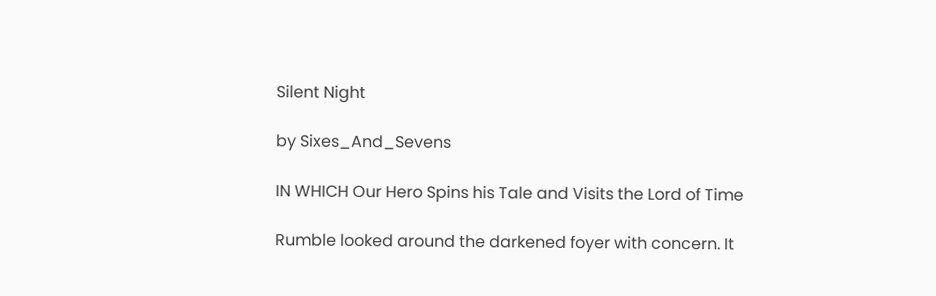Silent Night

by Sixes_And_Sevens

IN WHICH Our Hero Spins his Tale and Visits the Lord of Time

Rumble looked around the darkened foyer with concern. It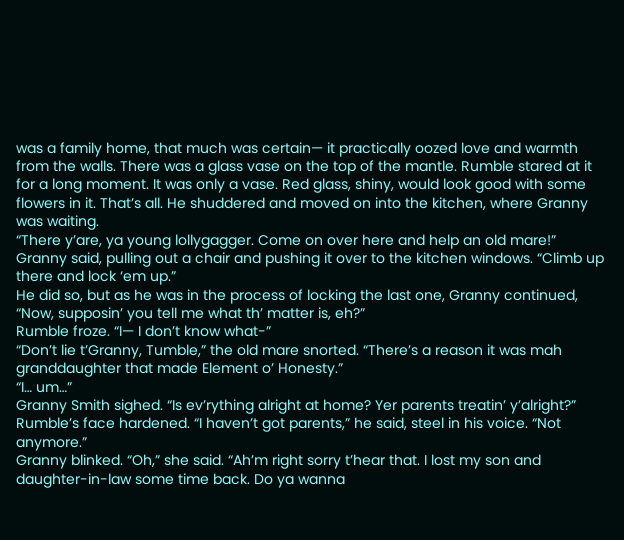was a family home, that much was certain— it practically oozed love and warmth from the walls. There was a glass vase on the top of the mantle. Rumble stared at it for a long moment. It was only a vase. Red glass, shiny, would look good with some flowers in it. That’s all. He shuddered and moved on into the kitchen, where Granny was waiting.
“There y’are, ya young lollygagger. Come on over here and help an old mare!” Granny said, pulling out a chair and pushing it over to the kitchen windows. “Climb up there and lock ‘em up.”
He did so, but as he was in the process of locking the last one, Granny continued, “Now, supposin’ you tell me what th’ matter is, eh?”
Rumble froze. “I— I don’t know what-”
“Don’t lie t’Granny, Tumble,” the old mare snorted. “There’s a reason it was mah granddaughter that made Element o’ Honesty.”
“I… um…”
Granny Smith sighed. “Is ev’rything alright at home? Yer parents treatin’ y’alright?”
Rumble’s face hardened. “I haven’t got parents,” he said, steel in his voice. “Not anymore.”
Granny blinked. “Oh,” she said. “Ah’m right sorry t’hear that. I lost my son and daughter-in-law some time back. Do ya wanna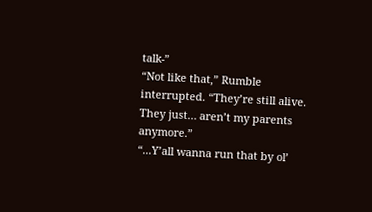talk-”
“Not like that,” Rumble interrupted. “They’re still alive. They just… aren’t my parents anymore.”
“...Y’all wanna run that by ol’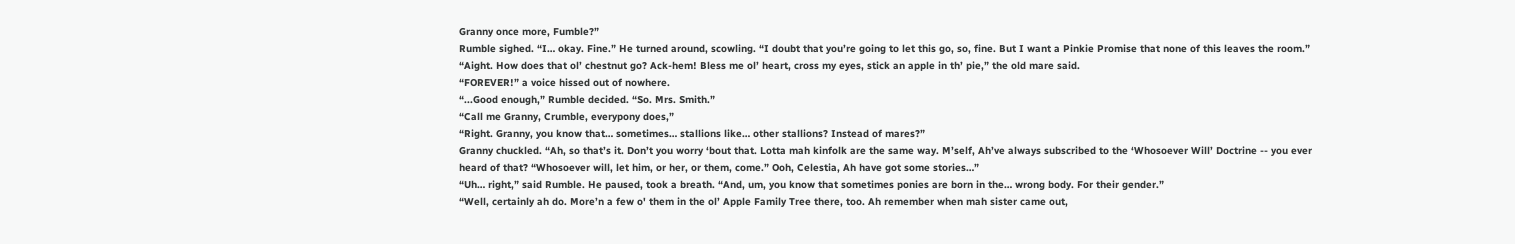Granny once more, Fumble?”
Rumble sighed. “I… okay. Fine.” He turned around, scowling. “I doubt that you’re going to let this go, so, fine. But I want a Pinkie Promise that none of this leaves the room.”
“Aight. How does that ol’ chestnut go? Ack-hem! Bless me ol’ heart, cross my eyes, stick an apple in th’ pie,” the old mare said.
“FOREVER!” a voice hissed out of nowhere.
“...Good enough,” Rumble decided. “So. Mrs. Smith.”
“Call me Granny, Crumble, everypony does,”
“Right. Granny, you know that… sometimes… stallions like… other stallions? Instead of mares?”
Granny chuckled. “Ah, so that’s it. Don’t you worry ‘bout that. Lotta mah kinfolk are the same way. M’self, Ah’ve always subscribed to the ‘Whosoever Will’ Doctrine -- you ever heard of that? “Whosoever will, let him, or her, or them, come.” Ooh, Celestia, Ah have got some stories…”
“Uh… right,” said Rumble. He paused, took a breath. “And, um, you know that sometimes ponies are born in the… wrong body. For their gender.”
“Well, certainly ah do. More’n a few o' them in the ol’ Apple Family Tree there, too. Ah remember when mah sister came out,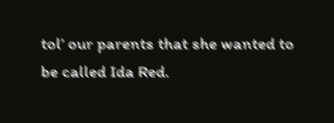tol’ our parents that she wanted to be called Ida Red.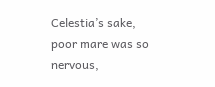Celestia’s sake, poor mare was so nervous,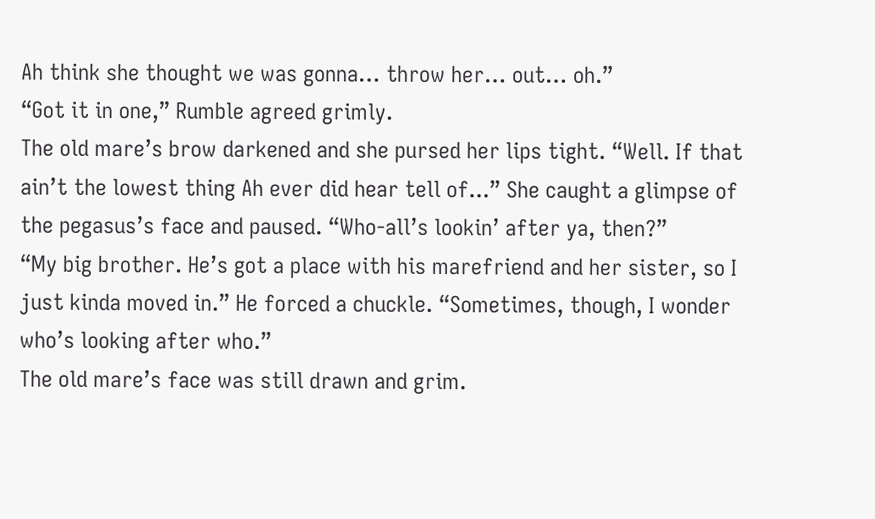Ah think she thought we was gonna… throw her… out… oh.”
“Got it in one,” Rumble agreed grimly.
The old mare’s brow darkened and she pursed her lips tight. “Well. If that ain’t the lowest thing Ah ever did hear tell of...” She caught a glimpse of the pegasus’s face and paused. “Who-all’s lookin’ after ya, then?”
“My big brother. He’s got a place with his marefriend and her sister, so I just kinda moved in.” He forced a chuckle. “Sometimes, though, I wonder who’s looking after who.”
The old mare’s face was still drawn and grim.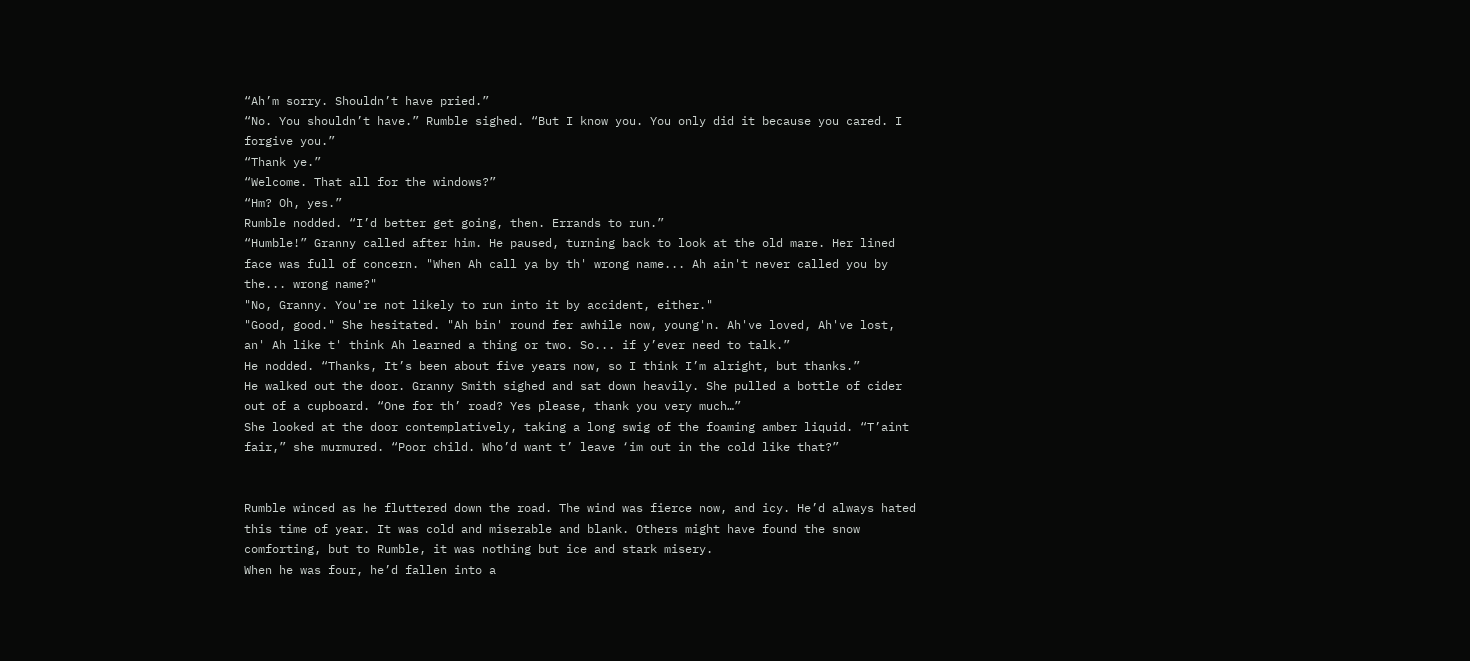“Ah’m sorry. Shouldn’t have pried.”
“No. You shouldn’t have.” Rumble sighed. “But I know you. You only did it because you cared. I forgive you.”
“Thank ye.”
“Welcome. That all for the windows?”
“Hm? Oh, yes.”
Rumble nodded. “I’d better get going, then. Errands to run.”
“Humble!” Granny called after him. He paused, turning back to look at the old mare. Her lined face was full of concern. "When Ah call ya by th' wrong name... Ah ain't never called you by the... wrong name?"
"No, Granny. You're not likely to run into it by accident, either."
"Good, good." She hesitated. "Ah bin' round fer awhile now, young'n. Ah've loved, Ah've lost, an' Ah like t' think Ah learned a thing or two. So... if y’ever need to talk.”
He nodded. “Thanks, It’s been about five years now, so I think I’m alright, but thanks.”
He walked out the door. Granny Smith sighed and sat down heavily. She pulled a bottle of cider out of a cupboard. “One for th’ road? Yes please, thank you very much…”
She looked at the door contemplatively, taking a long swig of the foaming amber liquid. “T’aint fair,” she murmured. “Poor child. Who’d want t’ leave ‘im out in the cold like that?”


Rumble winced as he fluttered down the road. The wind was fierce now, and icy. He’d always hated this time of year. It was cold and miserable and blank. Others might have found the snow comforting, but to Rumble, it was nothing but ice and stark misery.
When he was four, he’d fallen into a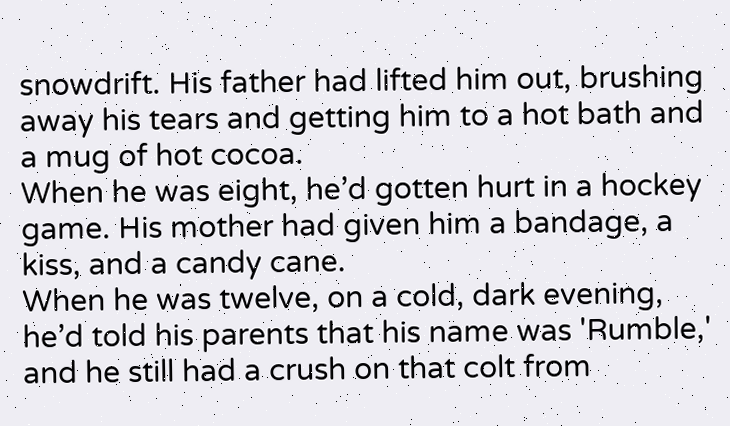snowdrift. His father had lifted him out, brushing away his tears and getting him to a hot bath and a mug of hot cocoa.
When he was eight, he’d gotten hurt in a hockey game. His mother had given him a bandage, a kiss, and a candy cane.
When he was twelve, on a cold, dark evening, he’d told his parents that his name was 'Rumble,' and he still had a crush on that colt from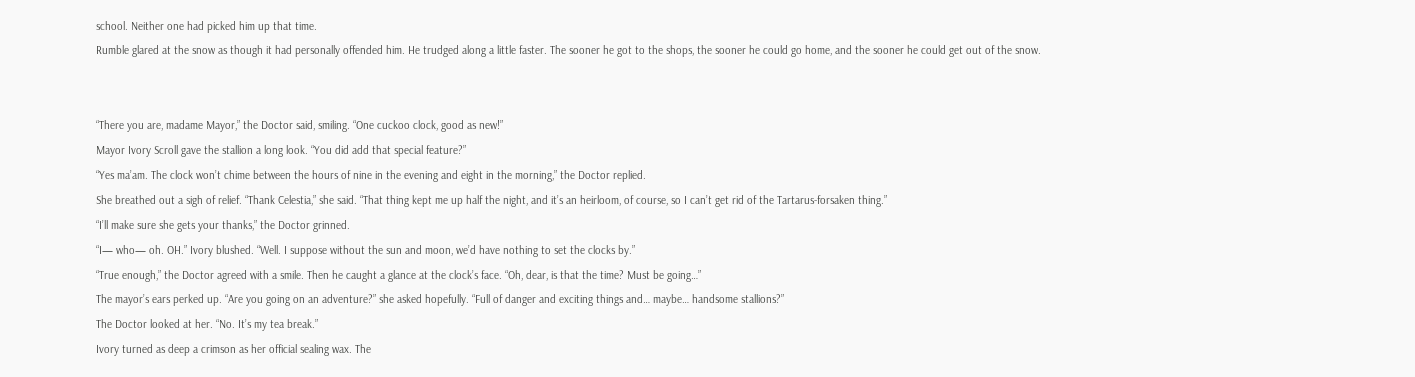school. Neither one had picked him up that time.
Rumble glared at the snow as though it had personally offended him. He trudged along a little faster. The sooner he got to the shops, the sooner he could go home, and the sooner he could get out of the snow.


“There you are, madame Mayor,” the Doctor said, smiling. “One cuckoo clock, good as new!”
Mayor Ivory Scroll gave the stallion a long look. “You did add that special feature?”
“Yes ma’am. The clock won’t chime between the hours of nine in the evening and eight in the morning,” the Doctor replied.
She breathed out a sigh of relief. “Thank Celestia,” she said. “That thing kept me up half the night, and it’s an heirloom, of course, so I can’t get rid of the Tartarus-forsaken thing.”
“I’ll make sure she gets your thanks,” the Doctor grinned.
“I— who— oh. OH.” Ivory blushed. “Well. I suppose without the sun and moon, we’d have nothing to set the clocks by.”
“True enough,” the Doctor agreed with a smile. Then he caught a glance at the clock’s face. “Oh, dear, is that the time? Must be going…”
The mayor’s ears perked up. “Are you going on an adventure?” she asked hopefully. “Full of danger and exciting things and… maybe… handsome stallions?”
The Doctor looked at her. “No. It’s my tea break.”
Ivory turned as deep a crimson as her official sealing wax. The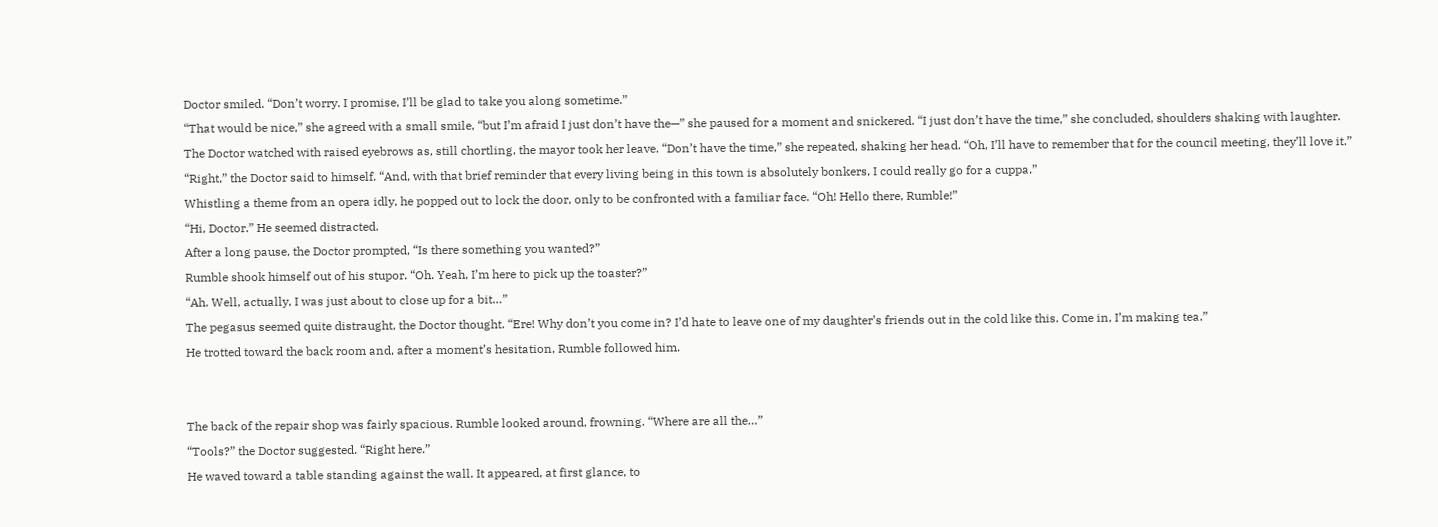Doctor smiled. “Don’t worry. I promise, I’ll be glad to take you along sometime.”
“That would be nice,” she agreed with a small smile, “but I’m afraid I just don’t have the—” she paused for a moment and snickered. “I just don’t have the time,” she concluded, shoulders shaking with laughter.
The Doctor watched with raised eyebrows as, still chortling, the mayor took her leave. “Don’t have the time,” she repeated, shaking her head. “Oh, I’ll have to remember that for the council meeting, they’ll love it.”
“Right,” the Doctor said to himself. “And, with that brief reminder that every living being in this town is absolutely bonkers, I could really go for a cuppa.”
Whistling a theme from an opera idly, he popped out to lock the door, only to be confronted with a familiar face. “Oh! Hello there, Rumble!”
“Hi, Doctor.” He seemed distracted.
After a long pause, the Doctor prompted, “Is there something you wanted?”
Rumble shook himself out of his stupor. “Oh. Yeah, I’m here to pick up the toaster?”
“Ah. Well, actually, I was just about to close up for a bit…”
The pegasus seemed quite distraught, the Doctor thought. “Ere! Why don’t you come in? I’d hate to leave one of my daughter’s friends out in the cold like this. Come in, I’m making tea.”
He trotted toward the back room and, after a moment’s hesitation, Rumble followed him.


The back of the repair shop was fairly spacious. Rumble looked around, frowning. “Where are all the…”
“Tools?” the Doctor suggested. “Right here.”
He waved toward a table standing against the wall. It appeared, at first glance, to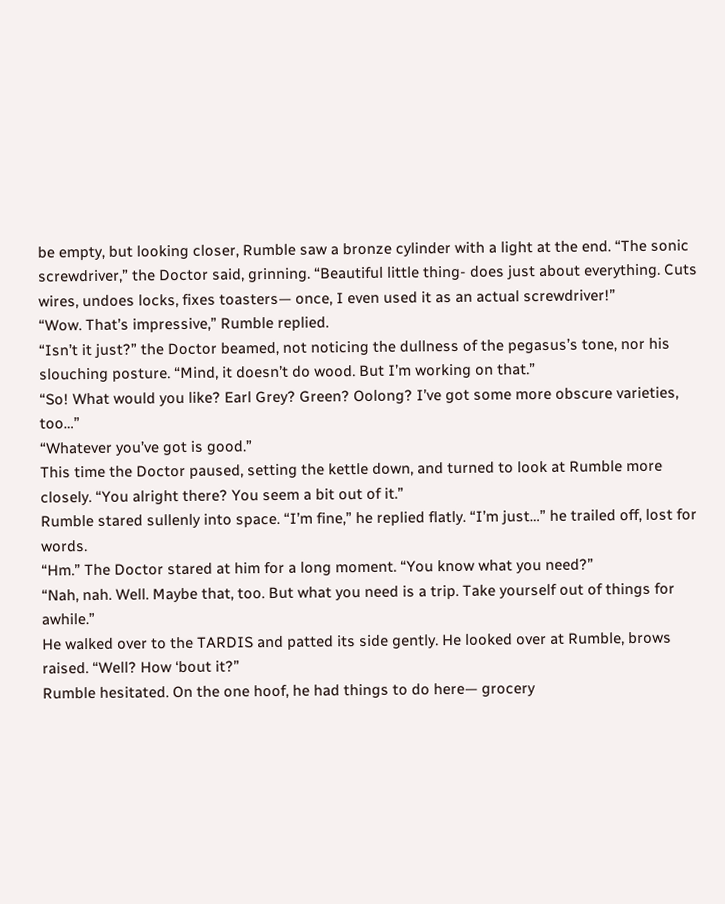be empty, but looking closer, Rumble saw a bronze cylinder with a light at the end. “The sonic screwdriver,” the Doctor said, grinning. “Beautiful little thing- does just about everything. Cuts wires, undoes locks, fixes toasters— once, I even used it as an actual screwdriver!”
“Wow. That’s impressive,” Rumble replied.
“Isn’t it just?” the Doctor beamed, not noticing the dullness of the pegasus’s tone, nor his slouching posture. “Mind, it doesn’t do wood. But I’m working on that.”
“So! What would you like? Earl Grey? Green? Oolong? I’ve got some more obscure varieties, too…”
“Whatever you’ve got is good.”
This time the Doctor paused, setting the kettle down, and turned to look at Rumble more closely. “You alright there? You seem a bit out of it.”
Rumble stared sullenly into space. “I’m fine,” he replied flatly. “I’m just…” he trailed off, lost for words.
“Hm.” The Doctor stared at him for a long moment. “You know what you need?”
“Nah, nah. Well. Maybe that, too. But what you need is a trip. Take yourself out of things for awhile.”
He walked over to the TARDIS and patted its side gently. He looked over at Rumble, brows raised. “Well? How ‘bout it?”
Rumble hesitated. On the one hoof, he had things to do here— grocery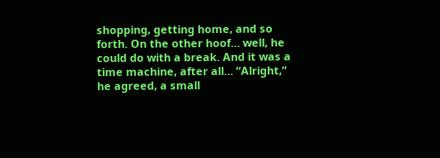shopping, getting home, and so forth. On the other hoof… well, he could do with a break. And it was a time machine, after all… “Alright,” he agreed, a small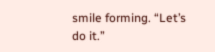smile forming. “Let’s do it.”